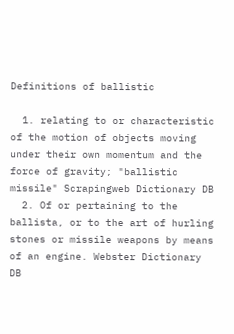Definitions of ballistic

  1. relating to or characteristic of the motion of objects moving under their own momentum and the force of gravity; "ballistic missile" Scrapingweb Dictionary DB
  2. Of or pertaining to the ballista, or to the art of hurling stones or missile weapons by means of an engine. Webster Dictionary DB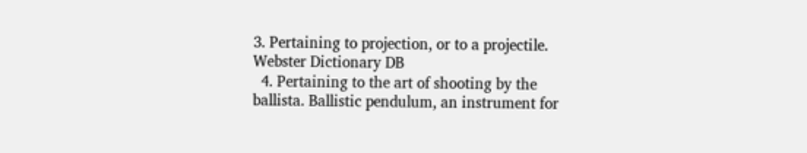3. Pertaining to projection, or to a projectile. Webster Dictionary DB
  4. Pertaining to the art of shooting by the ballista. Ballistic pendulum, an instrument for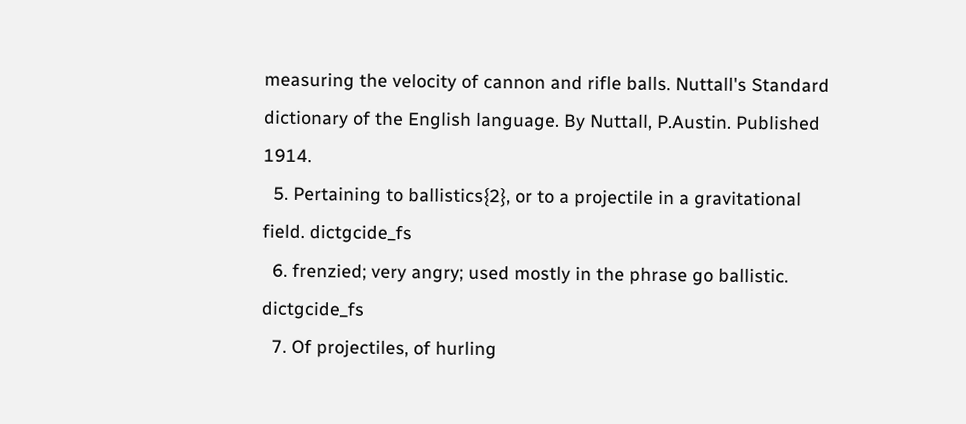measuring the velocity of cannon and rifle balls. Nuttall's Standard dictionary of the English language. By Nuttall, P.Austin. Published 1914.
  5. Pertaining to ballistics{2}, or to a projectile in a gravitational field. dictgcide_fs
  6. frenzied; very angry; used mostly in the phrase go ballistic. dictgcide_fs
  7. Of projectiles, of hurling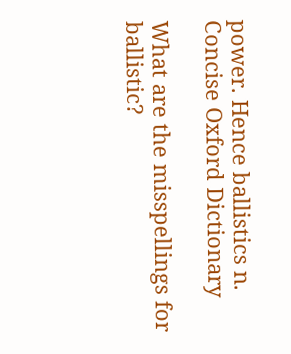power. Hence ballistics n. Concise Oxford Dictionary

What are the misspellings for ballistic?